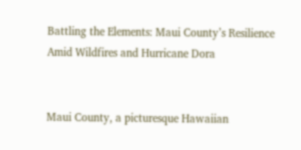Battling the Elements: Maui County’s Resilience Amid Wildfires and Hurricane Dora


Maui County, a picturesque Hawaiian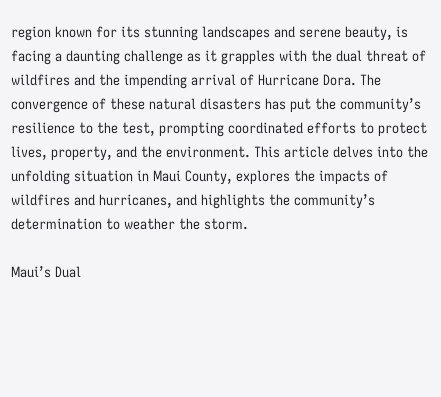region known for its stunning landscapes and serene beauty, is facing a daunting challenge as it grapples with the dual threat of wildfires and the impending arrival of Hurricane Dora. The convergence of these natural disasters has put the community’s resilience to the test, prompting coordinated efforts to protect lives, property, and the environment. This article delves into the unfolding situation in Maui County, explores the impacts of wildfires and hurricanes, and highlights the community’s determination to weather the storm.

Maui’s Dual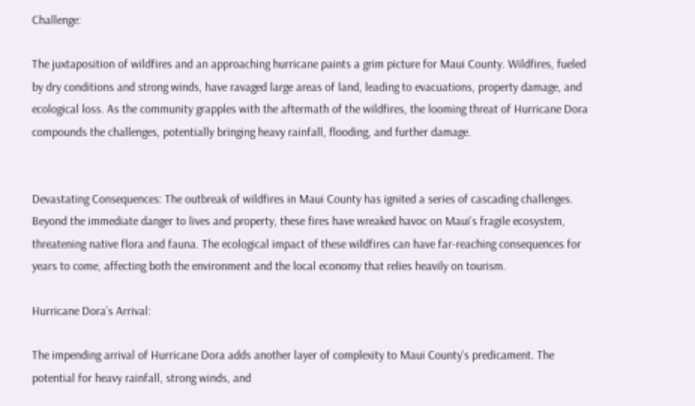Challenge:

The juxtaposition of wildfires and an approaching hurricane paints a grim picture for Maui County. Wildfires, fueled by dry conditions and strong winds, have ravaged large areas of land, leading to evacuations, property damage, and ecological loss. As the community grapples with the aftermath of the wildfires, the looming threat of Hurricane Dora compounds the challenges, potentially bringing heavy rainfall, flooding, and further damage.


Devastating Consequences: The outbreak of wildfires in Maui County has ignited a series of cascading challenges. Beyond the immediate danger to lives and property, these fires have wreaked havoc on Maui’s fragile ecosystem, threatening native flora and fauna. The ecological impact of these wildfires can have far-reaching consequences for years to come, affecting both the environment and the local economy that relies heavily on tourism.

Hurricane Dora’s Arrival:

The impending arrival of Hurricane Dora adds another layer of complexity to Maui County’s predicament. The potential for heavy rainfall, strong winds, and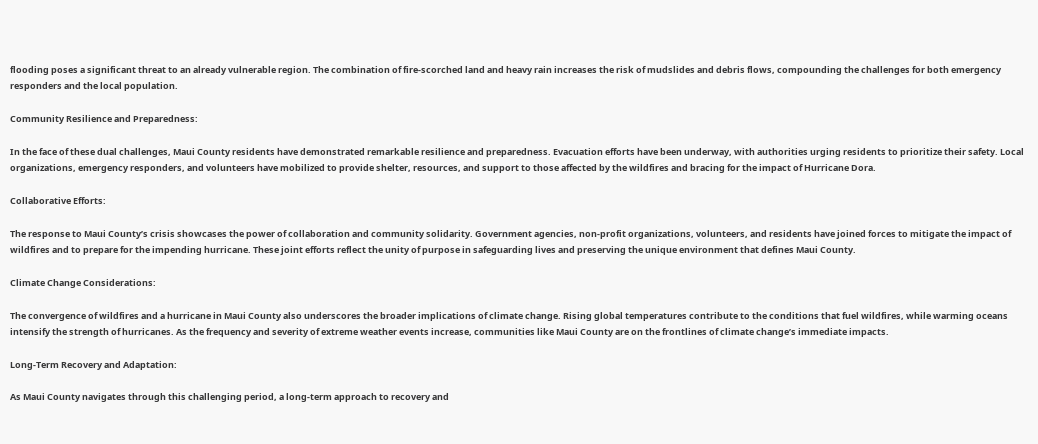flooding poses a significant threat to an already vulnerable region. The combination of fire-scorched land and heavy rain increases the risk of mudslides and debris flows, compounding the challenges for both emergency responders and the local population.

Community Resilience and Preparedness:

In the face of these dual challenges, Maui County residents have demonstrated remarkable resilience and preparedness. Evacuation efforts have been underway, with authorities urging residents to prioritize their safety. Local organizations, emergency responders, and volunteers have mobilized to provide shelter, resources, and support to those affected by the wildfires and bracing for the impact of Hurricane Dora.

Collaborative Efforts:

The response to Maui County’s crisis showcases the power of collaboration and community solidarity. Government agencies, non-profit organizations, volunteers, and residents have joined forces to mitigate the impact of wildfires and to prepare for the impending hurricane. These joint efforts reflect the unity of purpose in safeguarding lives and preserving the unique environment that defines Maui County.

Climate Change Considerations:

The convergence of wildfires and a hurricane in Maui County also underscores the broader implications of climate change. Rising global temperatures contribute to the conditions that fuel wildfires, while warming oceans intensify the strength of hurricanes. As the frequency and severity of extreme weather events increase, communities like Maui County are on the frontlines of climate change’s immediate impacts.

Long-Term Recovery and Adaptation:

As Maui County navigates through this challenging period, a long-term approach to recovery and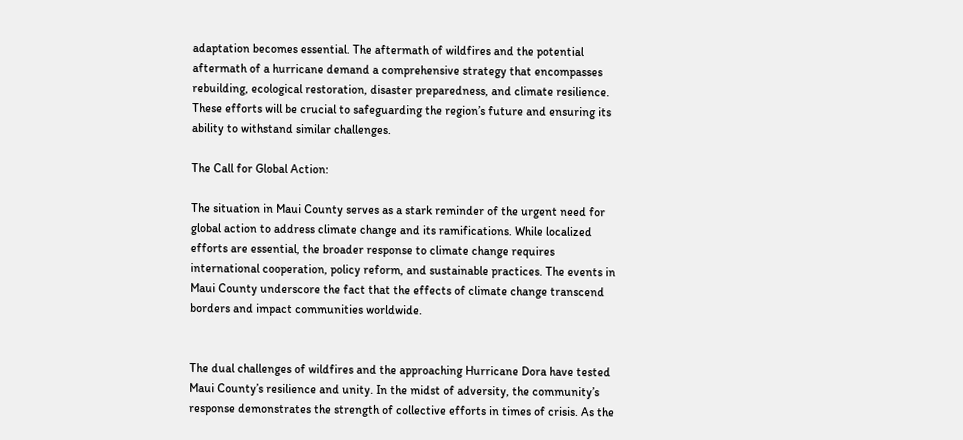adaptation becomes essential. The aftermath of wildfires and the potential aftermath of a hurricane demand a comprehensive strategy that encompasses rebuilding, ecological restoration, disaster preparedness, and climate resilience. These efforts will be crucial to safeguarding the region’s future and ensuring its ability to withstand similar challenges.

The Call for Global Action:

The situation in Maui County serves as a stark reminder of the urgent need for global action to address climate change and its ramifications. While localized efforts are essential, the broader response to climate change requires international cooperation, policy reform, and sustainable practices. The events in Maui County underscore the fact that the effects of climate change transcend borders and impact communities worldwide.


The dual challenges of wildfires and the approaching Hurricane Dora have tested Maui County’s resilience and unity. In the midst of adversity, the community’s response demonstrates the strength of collective efforts in times of crisis. As the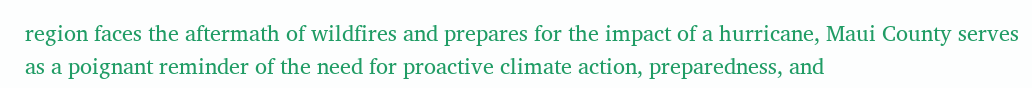region faces the aftermath of wildfires and prepares for the impact of a hurricane, Maui County serves as a poignant reminder of the need for proactive climate action, preparedness, and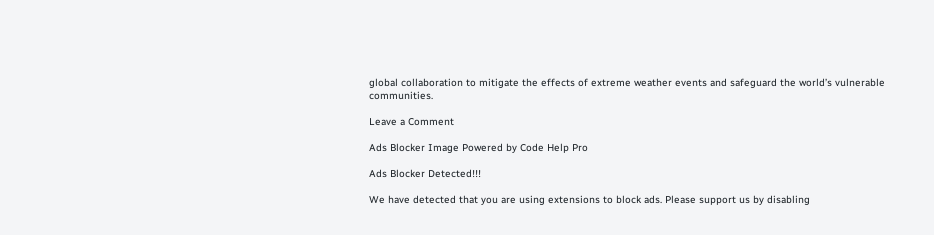global collaboration to mitigate the effects of extreme weather events and safeguard the world’s vulnerable communities.

Leave a Comment

Ads Blocker Image Powered by Code Help Pro

Ads Blocker Detected!!!

We have detected that you are using extensions to block ads. Please support us by disabling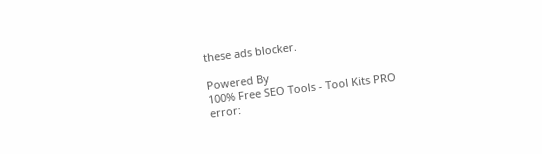these ads blocker.

Powered By
100% Free SEO Tools - Tool Kits PRO
error: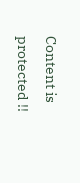Content is protected !!